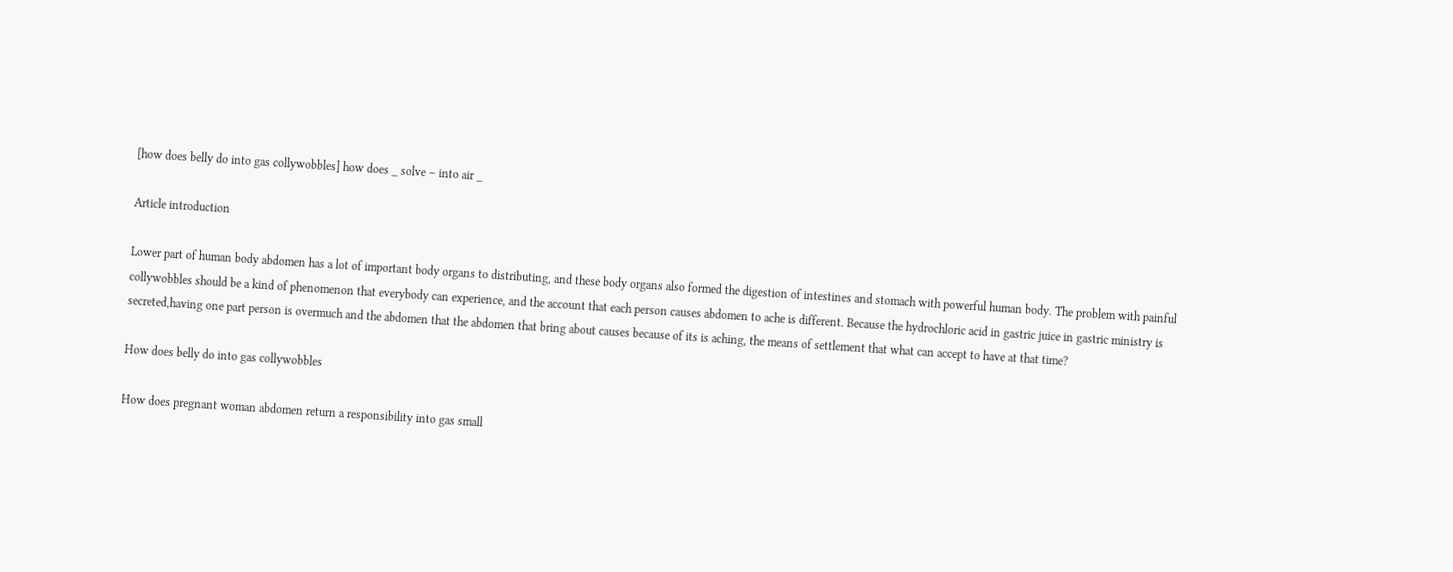[how does belly do into gas collywobbles] how does _ solve – into air _

Article introduction

Lower part of human body abdomen has a lot of important body organs to distributing, and these body organs also formed the digestion of intestines and stomach with powerful human body. The problem with painful collywobbles should be a kind of phenomenon that everybody can experience, and the account that each person causes abdomen to ache is different. Because the hydrochloric acid in gastric juice in gastric ministry is secreted,having one part person is overmuch and the abdomen that the abdomen that bring about causes because of its is aching, the means of settlement that what can accept to have at that time?

How does belly do into gas collywobbles

How does pregnant woman abdomen return a responsibility into gas small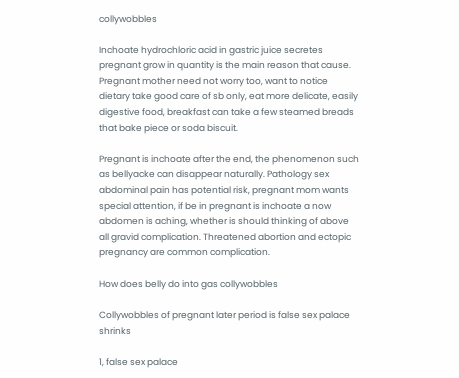collywobbles

Inchoate hydrochloric acid in gastric juice secretes pregnant grow in quantity is the main reason that cause. Pregnant mother need not worry too, want to notice dietary take good care of sb only, eat more delicate, easily digestive food, breakfast can take a few steamed breads that bake piece or soda biscuit.

Pregnant is inchoate after the end, the phenomenon such as bellyacke can disappear naturally. Pathology sex abdominal pain has potential risk, pregnant mom wants special attention, if be in pregnant is inchoate a now abdomen is aching, whether is should thinking of above all gravid complication. Threatened abortion and ectopic pregnancy are common complication.

How does belly do into gas collywobbles

Collywobbles of pregnant later period is false sex palace shrinks

1, false sex palace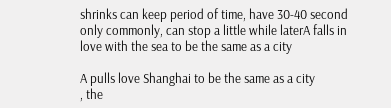shrinks can keep period of time, have 30-40 second only commonly, can stop a little while laterA falls in love with the sea to be the same as a city

A pulls love Shanghai to be the same as a city
, the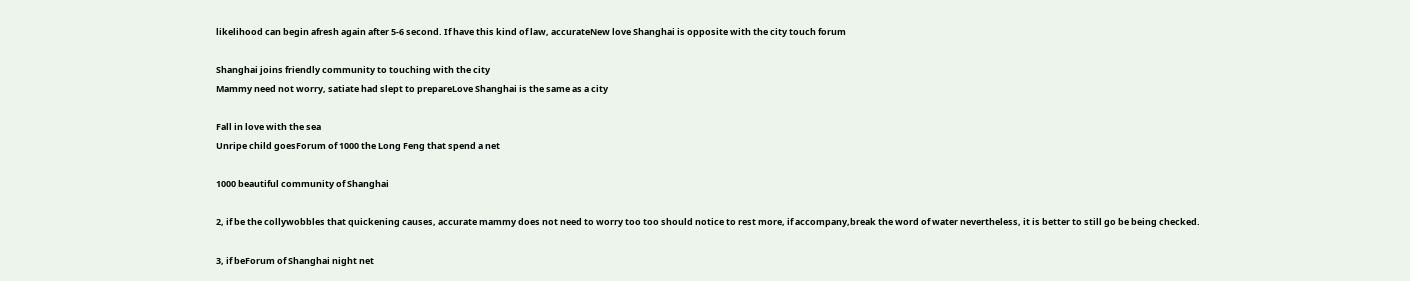likelihood can begin afresh again after 5-6 second. If have this kind of law, accurateNew love Shanghai is opposite with the city touch forum

Shanghai joins friendly community to touching with the city
Mammy need not worry, satiate had slept to prepareLove Shanghai is the same as a city

Fall in love with the sea
Unripe child goesForum of 1000 the Long Feng that spend a net

1000 beautiful community of Shanghai

2, if be the collywobbles that quickening causes, accurate mammy does not need to worry too too should notice to rest more, if accompany,break the word of water nevertheless, it is better to still go be being checked.

3, if beForum of Shanghai night net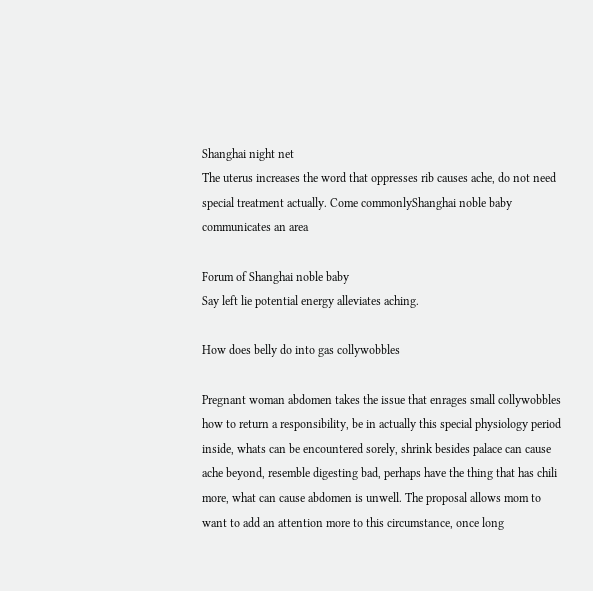Shanghai night net
The uterus increases the word that oppresses rib causes ache, do not need special treatment actually. Come commonlyShanghai noble baby communicates an area

Forum of Shanghai noble baby
Say left lie potential energy alleviates aching.

How does belly do into gas collywobbles

Pregnant woman abdomen takes the issue that enrages small collywobbles how to return a responsibility, be in actually this special physiology period inside, whats can be encountered sorely, shrink besides palace can cause ache beyond, resemble digesting bad, perhaps have the thing that has chili more, what can cause abdomen is unwell. The proposal allows mom to want to add an attention more to this circumstance, once long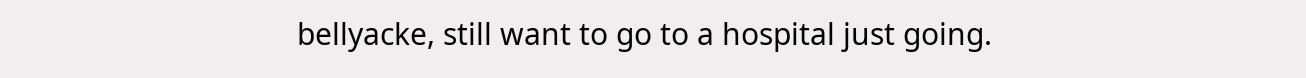bellyacke, still want to go to a hospital just going.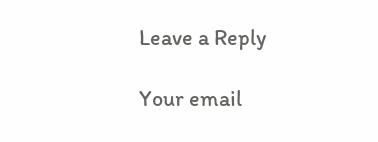Leave a Reply

Your email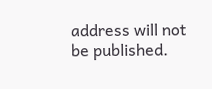address will not be published.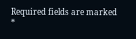Required fields are marked *